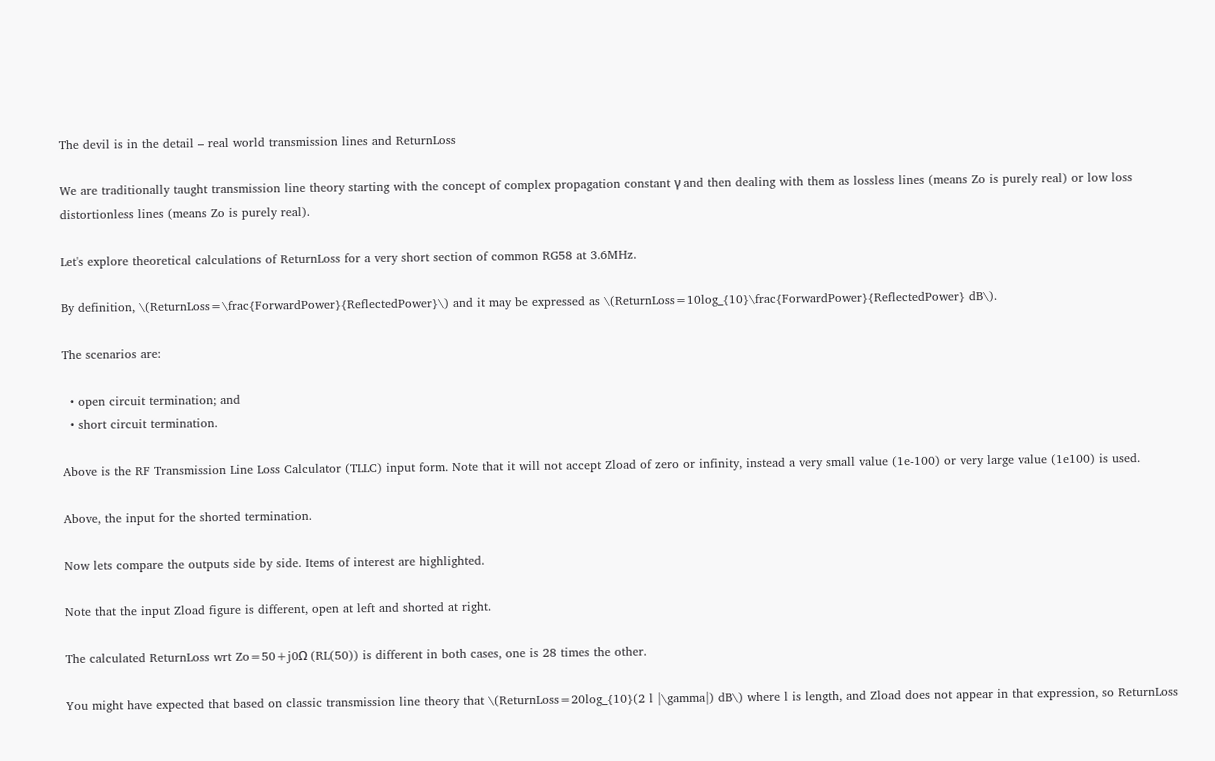The devil is in the detail – real world transmission lines and ReturnLoss

We are traditionally taught transmission line theory starting with the concept of complex propagation constant γ and then dealing with them as lossless lines (means Zo is purely real) or low loss distortionless lines (means Zo is purely real).

Let's explore theoretical calculations of ReturnLoss for a very short section of common RG58 at 3.6MHz.

By definition, \(ReturnLoss=\frac{ForwardPower}{ReflectedPower}\) and it may be expressed as \(ReturnLoss=10log_{10}\frac{ForwardPower}{ReflectedPower} dB\).

The scenarios are:

  • open circuit termination; and
  • short circuit termination.

Above is the RF Transmission Line Loss Calculator (TLLC) input form. Note that it will not accept Zload of zero or infinity, instead a very small value (1e-100) or very large value (1e100) is used.

Above, the input for the shorted termination.

Now lets compare the outputs side by side. Items of interest are highlighted.

Note that the input Zload figure is different, open at left and shorted at right.

The calculated ReturnLoss wrt Zo=50+j0Ω (RL(50)) is different in both cases, one is 28 times the other.

You might have expected that based on classic transmission line theory that \(ReturnLoss=20log_{10}(2 l |\gamma|) dB\) where l is length, and Zload does not appear in that expression, so ReturnLoss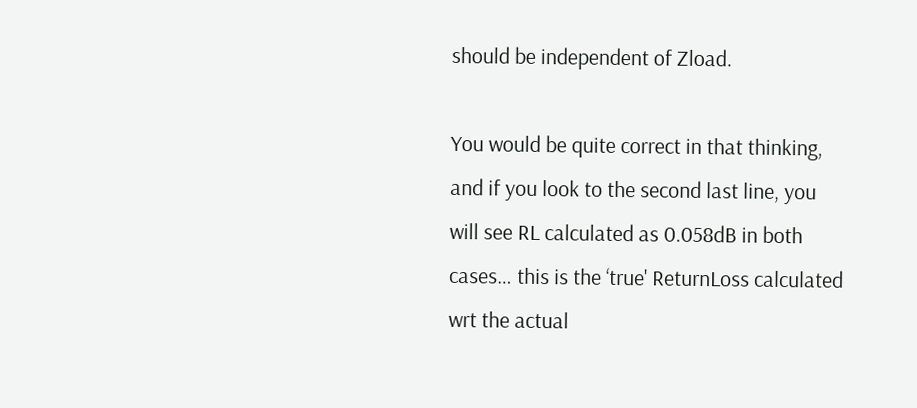should be independent of Zload.

You would be quite correct in that thinking, and if you look to the second last line, you will see RL calculated as 0.058dB in both cases… this is the ‘true' ReturnLoss calculated wrt the actual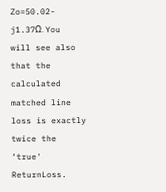Zo=50.02-j1.37Ω. You will see also that the calculated matched line loss is exactly twice the ‘true' ReturnLoss.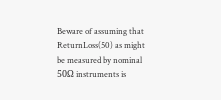Beware of assuming that ReturnLoss(50) as might be measured by nominal 50Ω instruments is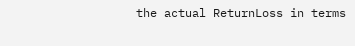the actual ReturnLoss in terms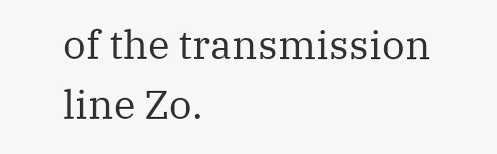of the transmission line Zo.